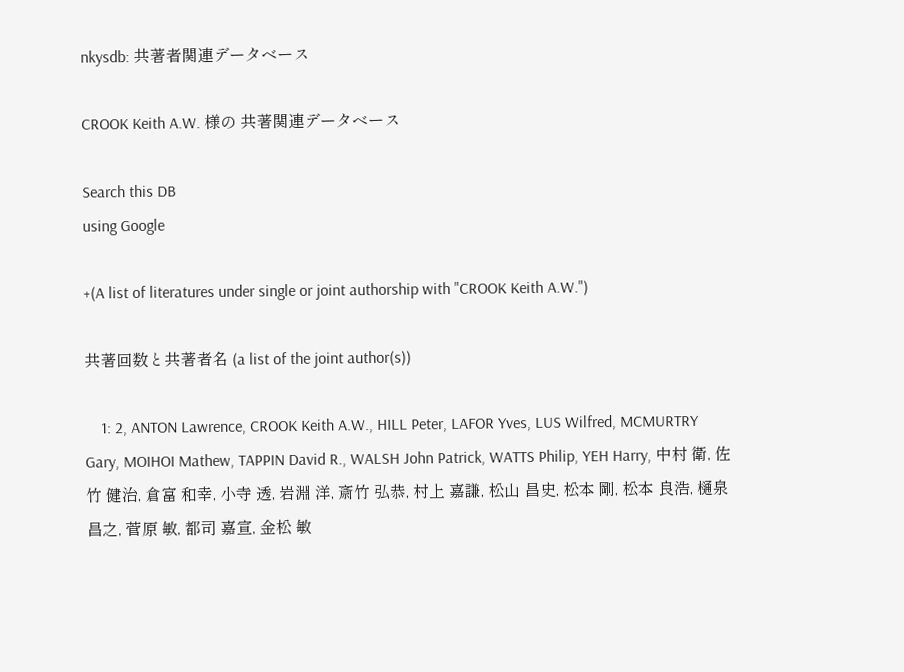nkysdb: 共著者関連データベース

CROOK Keith A.W. 様の 共著関連データベース

Search this DB
using Google

+(A list of literatures under single or joint authorship with "CROOK Keith A.W.")

共著回数と共著者名 (a list of the joint author(s))

    1: 2, ANTON Lawrence, CROOK Keith A.W., HILL Peter, LAFOR Yves, LUS Wilfred, MCMURTRY Gary, MOIHOI Mathew, TAPPIN David R., WALSH John Patrick, WATTS Philip, YEH Harry, 中村 衛, 佐竹 健治, 倉富 和幸, 小寺 透, 岩淵 洋, 斎竹 弘恭, 村上 嘉謙, 松山 昌史, 松本 剛, 松本 良浩, 樋泉 昌之, 菅原 敏, 都司 嘉宣, 金松 敏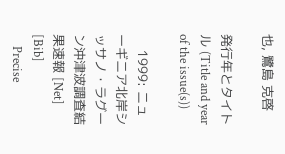也, 鷺島 克啓

発行年とタイトル (Title and year of the issue(s))

    1999: ニューギニア北岸シッサノ・ラグーン沖津波調査結果速報 [Net] [Bib]
    Precise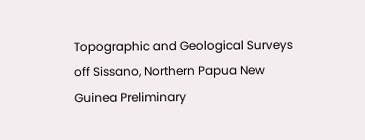Topographic and Geological Surveys off Sissano, Northern Papua New Guinea Preliminary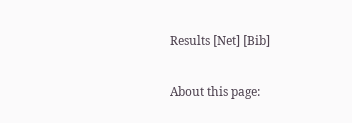Results [Net] [Bib]

About this page: